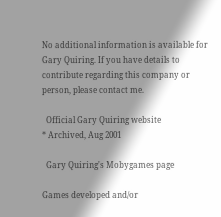No additional information is available for Gary Quiring. If you have details to contribute regarding this company or person, please contact me.

  Official Gary Quiring website
* Archived, Aug 2001

  Gary Quiring's Mobygames page

Games developed and/or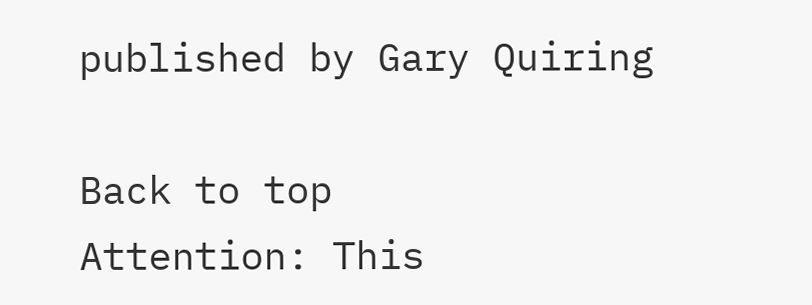published by Gary Quiring

Back to top
Attention: This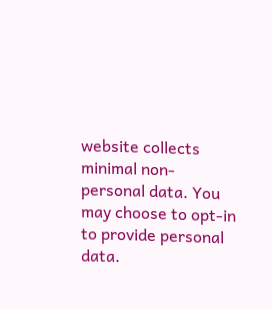website collects minimal non-personal data. You may choose to opt-in to provide personal data.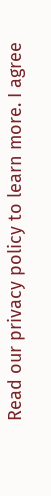Read our privacy policy to learn more. I agree